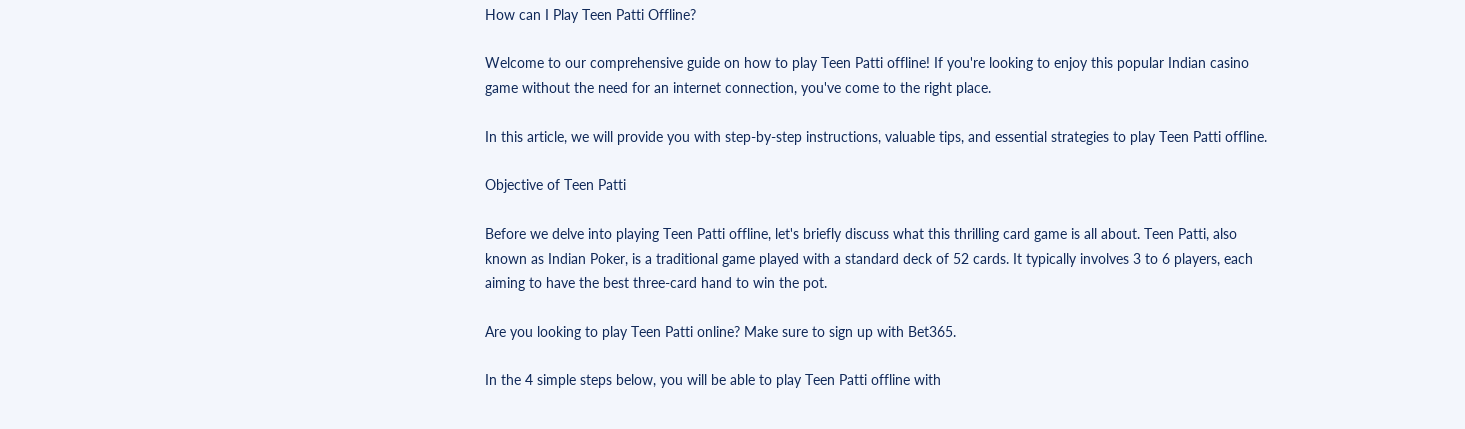How can I Play Teen Patti Offline?

Welcome to our comprehensive guide on how to play Teen Patti offline! If you're looking to enjoy this popular Indian casino game without the need for an internet connection, you've come to the right place.

In this article, we will provide you with step-by-step instructions, valuable tips, and essential strategies to play Teen Patti offline.

Objective of Teen Patti

Before we delve into playing Teen Patti offline, let's briefly discuss what this thrilling card game is all about. Teen Patti, also known as Indian Poker, is a traditional game played with a standard deck of 52 cards. It typically involves 3 to 6 players, each aiming to have the best three-card hand to win the pot.

Are you looking to play Teen Patti online? Make sure to sign up with Bet365.

In the 4 simple steps below, you will be able to play Teen Patti offline with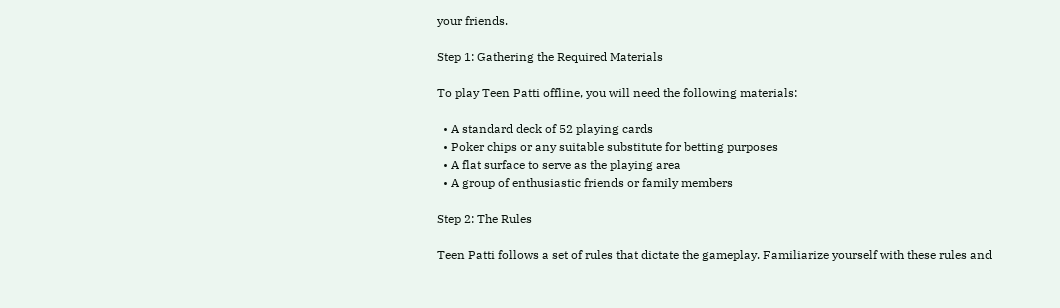your friends.

Step 1: Gathering the Required Materials

To play Teen Patti offline, you will need the following materials:

  • A standard deck of 52 playing cards
  • Poker chips or any suitable substitute for betting purposes
  • A flat surface to serve as the playing area
  • A group of enthusiastic friends or family members

Step 2: The Rules

Teen Patti follows a set of rules that dictate the gameplay. Familiarize yourself with these rules and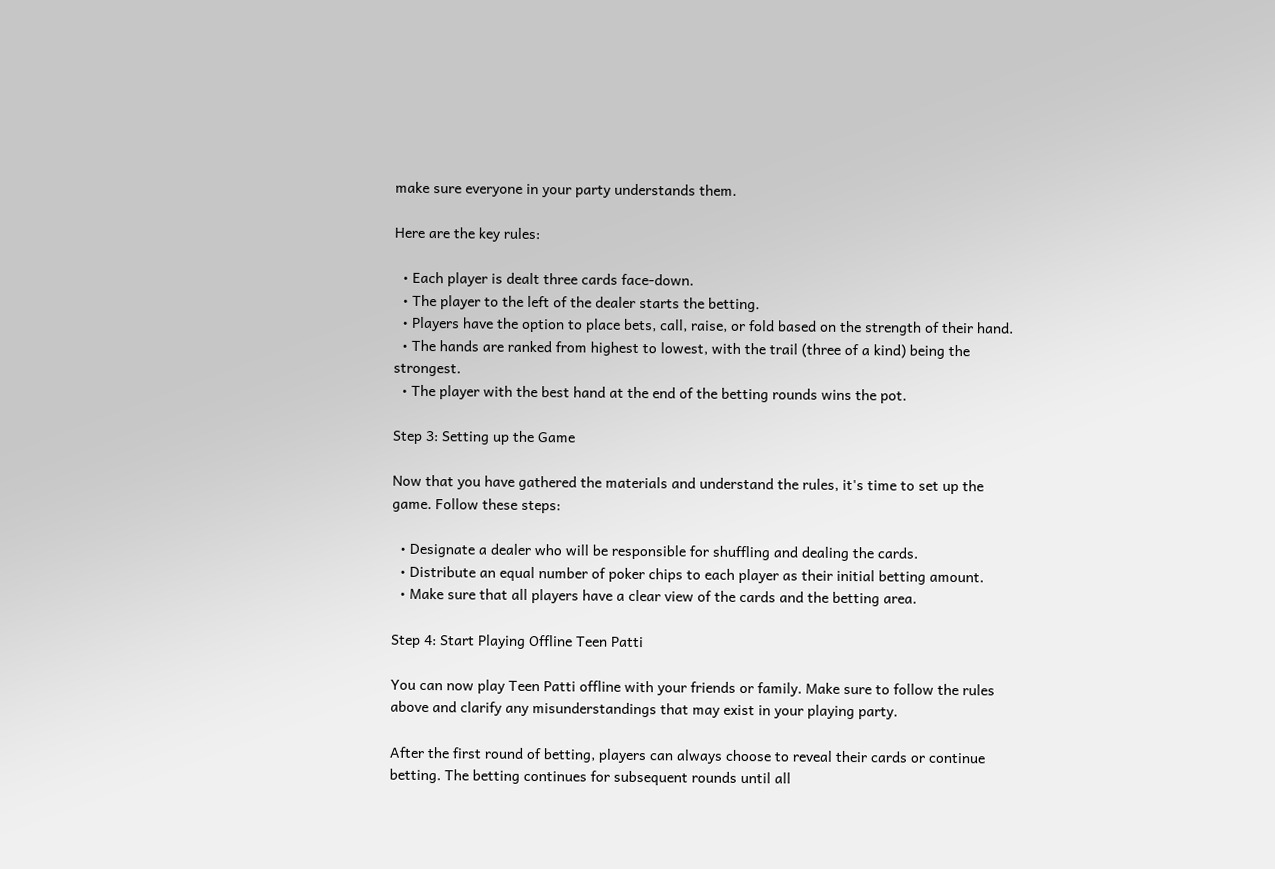make sure everyone in your party understands them.

Here are the key rules:

  • Each player is dealt three cards face-down.
  • The player to the left of the dealer starts the betting.
  • Players have the option to place bets, call, raise, or fold based on the strength of their hand.
  • The hands are ranked from highest to lowest, with the trail (three of a kind) being the strongest.
  • The player with the best hand at the end of the betting rounds wins the pot.

Step 3: Setting up the Game

Now that you have gathered the materials and understand the rules, it's time to set up the game. Follow these steps:

  • Designate a dealer who will be responsible for shuffling and dealing the cards.
  • Distribute an equal number of poker chips to each player as their initial betting amount.
  • Make sure that all players have a clear view of the cards and the betting area.

Step 4: Start Playing Offline Teen Patti

You can now play Teen Patti offline with your friends or family. Make sure to follow the rules above and clarify any misunderstandings that may exist in your playing party.

After the first round of betting, players can always choose to reveal their cards or continue betting. The betting continues for subsequent rounds until all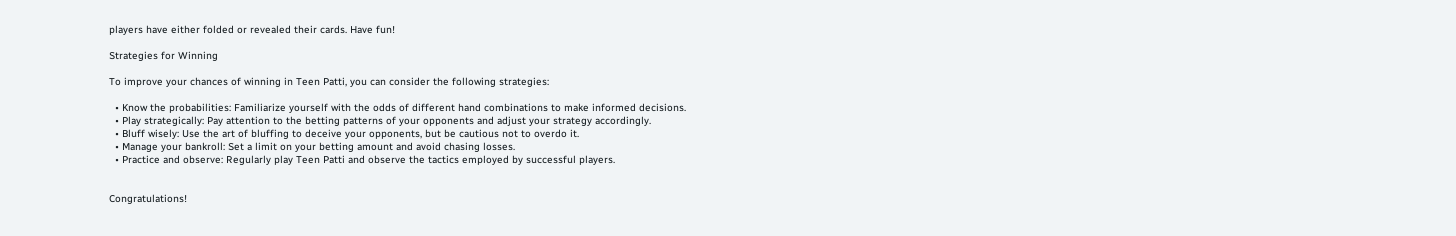players have either folded or revealed their cards. Have fun!

Strategies for Winning

To improve your chances of winning in Teen Patti, you can consider the following strategies:

  • Know the probabilities: Familiarize yourself with the odds of different hand combinations to make informed decisions.
  • Play strategically: Pay attention to the betting patterns of your opponents and adjust your strategy accordingly.
  • Bluff wisely: Use the art of bluffing to deceive your opponents, but be cautious not to overdo it.
  • Manage your bankroll: Set a limit on your betting amount and avoid chasing losses.
  • Practice and observe: Regularly play Teen Patti and observe the tactics employed by successful players.


Congratulations!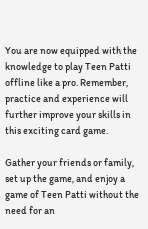You are now equipped with the knowledge to play Teen Patti offline like a pro. Remember, practice and experience will further improve your skills in this exciting card game.

Gather your friends or family, set up the game, and enjoy a game of Teen Patti without the need for an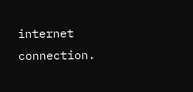internet connection.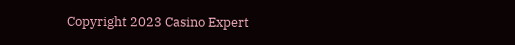Copyright 2023 Casino Expert